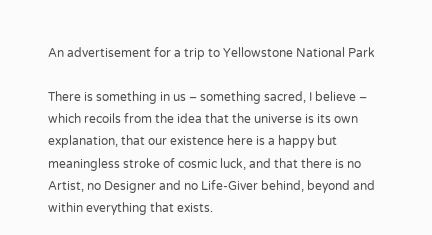An advertisement for a trip to Yellowstone National Park

There is something in us – something sacred, I believe – which recoils from the idea that the universe is its own explanation, that our existence here is a happy but meaningless stroke of cosmic luck, and that there is no Artist, no Designer and no Life-Giver behind, beyond and within everything that exists.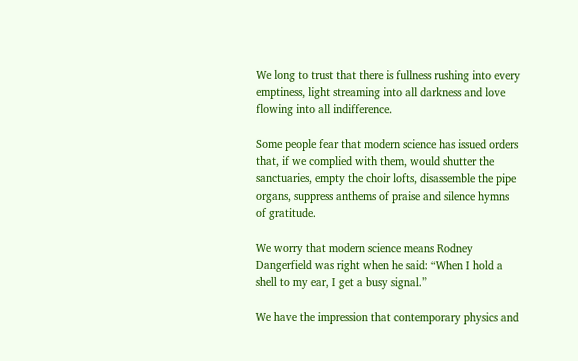We long to trust that there is fullness rushing into every emptiness, light streaming into all darkness and love flowing into all indifference.

Some people fear that modern science has issued orders that, if we complied with them, would shutter the sanctuaries, empty the choir lofts, disassemble the pipe organs, suppress anthems of praise and silence hymns of gratitude.

We worry that modern science means Rodney Dangerfield was right when he said: “When I hold a shell to my ear, I get a busy signal.”

We have the impression that contemporary physics and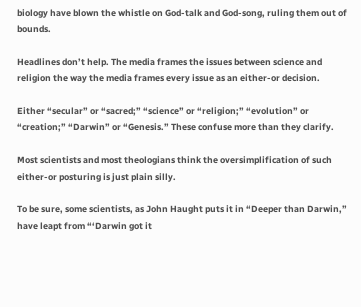biology have blown the whistle on God-talk and God-song, ruling them out of bounds.

Headlines don’t help. The media frames the issues between science and religion the way the media frames every issue as an either-or decision.

Either “secular” or “sacred;” “science” or “religion;” “evolution” or “creation;” “Darwin” or “Genesis.” These confuse more than they clarify.

Most scientists and most theologians think the oversimplification of such either-or posturing is just plain silly.

To be sure, some scientists, as John Haught puts it in “Deeper than Darwin,” have leapt from “‘Darwin got it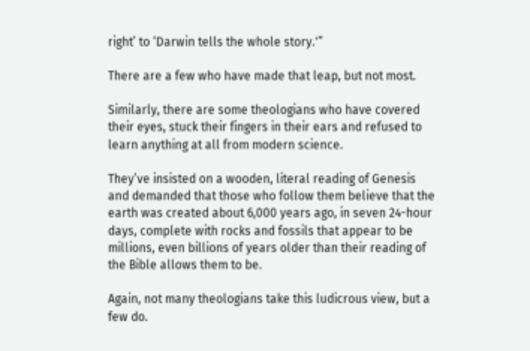right’ to ‘Darwin tells the whole story.'”

There are a few who have made that leap, but not most.

Similarly, there are some theologians who have covered their eyes, stuck their fingers in their ears and refused to learn anything at all from modern science.

They’ve insisted on a wooden, literal reading of Genesis and demanded that those who follow them believe that the earth was created about 6,000 years ago, in seven 24-hour days, complete with rocks and fossils that appear to be millions, even billions of years older than their reading of the Bible allows them to be.

Again, not many theologians take this ludicrous view, but a few do.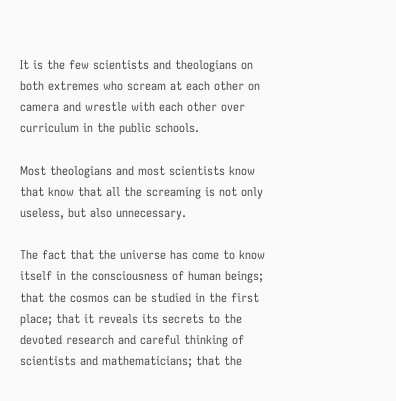It is the few scientists and theologians on both extremes who scream at each other on camera and wrestle with each other over curriculum in the public schools.

Most theologians and most scientists know that know that all the screaming is not only useless, but also unnecessary.

The fact that the universe has come to know itself in the consciousness of human beings; that the cosmos can be studied in the first place; that it reveals its secrets to the devoted research and careful thinking of scientists and mathematicians; that the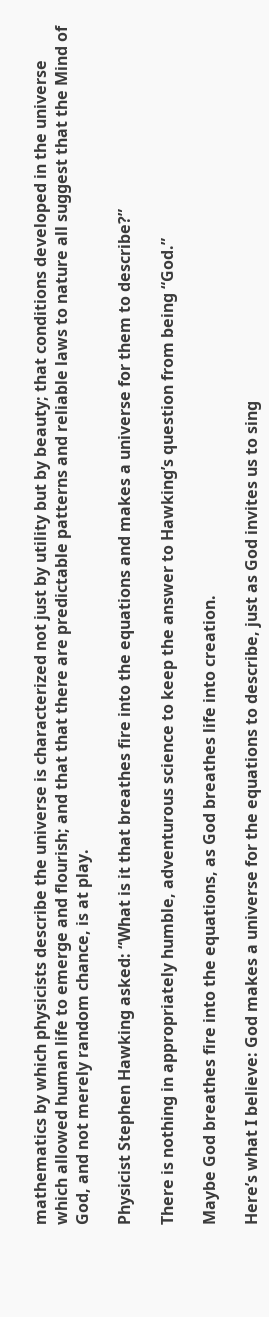mathematics by which physicists describe the universe is characterized not just by utility but by beauty; that conditions developed in the universe which allowed human life to emerge and flourish; and that that there are predictable patterns and reliable laws to nature all suggest that the Mind of God, and not merely random chance, is at play.

Physicist Stephen Hawking asked: “What is it that breathes fire into the equations and makes a universe for them to describe?”

There is nothing in appropriately humble, adventurous science to keep the answer to Hawking’s question from being “God.”

Maybe God breathes fire into the equations, as God breathes life into creation.

Here’s what I believe: God makes a universe for the equations to describe, just as God invites us to sing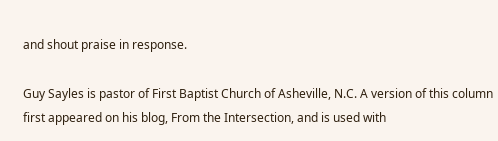and shout praise in response.

Guy Sayles is pastor of First Baptist Church of Asheville, N.C. A version of this column first appeared on his blog, From the Intersection, and is used with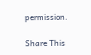permission.

Share This